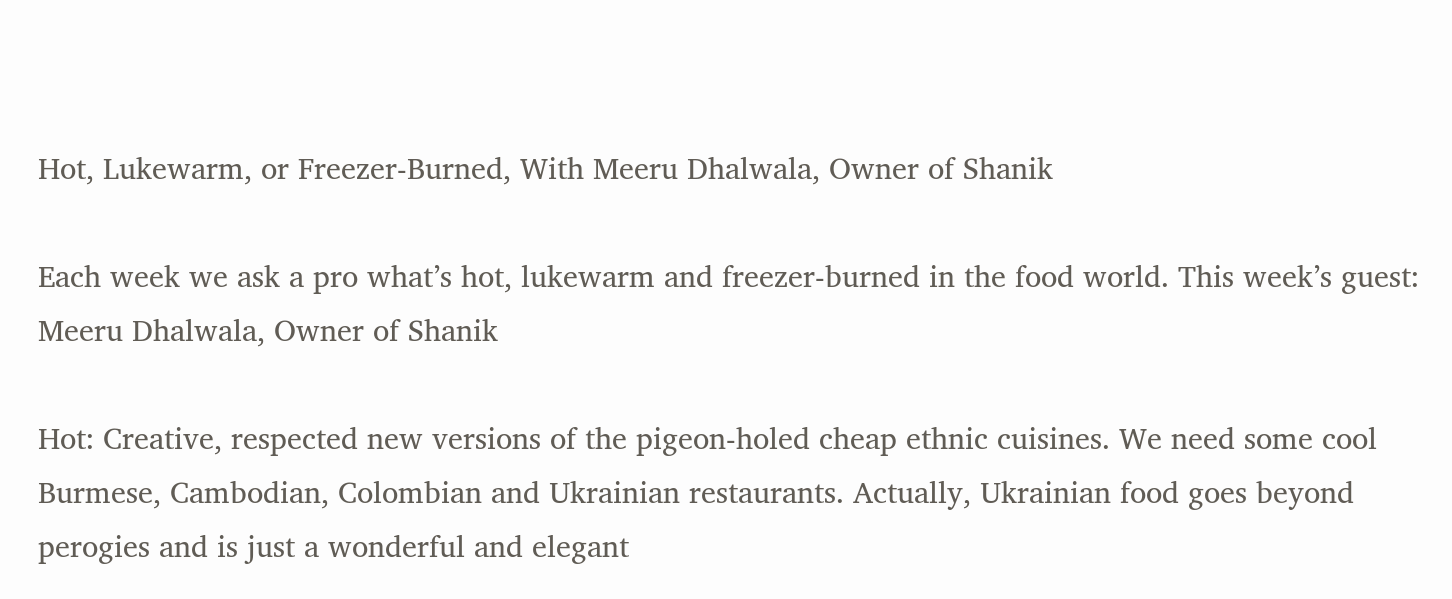Hot, Lukewarm, or Freezer-Burned, With Meeru Dhalwala, Owner of Shanik

Each week we ask a pro what’s hot, lukewarm and freezer-burned in the food world. This week’s guest: Meeru Dhalwala, Owner of Shanik

Hot: Creative, respected new versions of the pigeon-holed cheap ethnic cuisines. We need some cool Burmese, Cambodian, Colombian and Ukrainian restaurants. Actually, Ukrainian food goes beyond perogies and is just a wonderful and elegant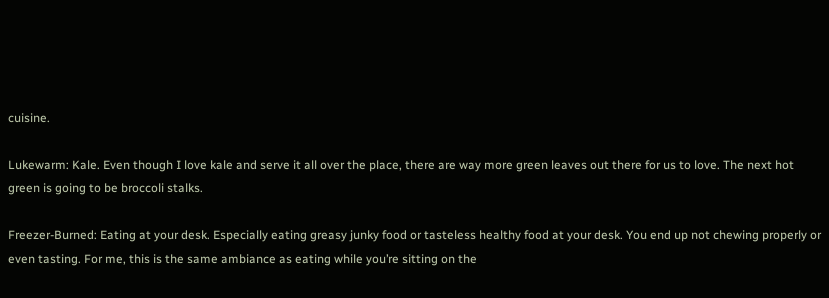cuisine.

Lukewarm: Kale. Even though I love kale and serve it all over the place, there are way more green leaves out there for us to love. The next hot green is going to be broccoli stalks.

Freezer-Burned: Eating at your desk. Especially eating greasy junky food or tasteless healthy food at your desk. You end up not chewing properly or even tasting. For me, this is the same ambiance as eating while you’re sitting on the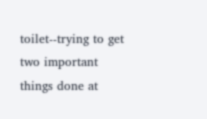toilet--trying to get two important things done at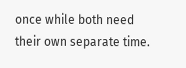once while both need their own separate time.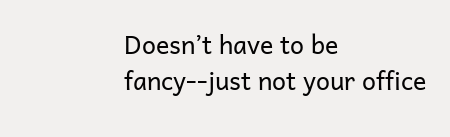Doesn’t have to be fancy--just not your office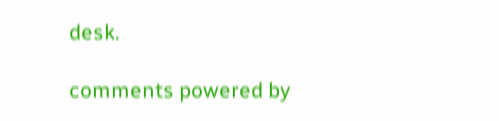desk.

comments powered by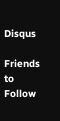Disqus

Friends to Follow